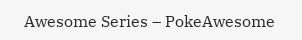Awesome Series – PokeAwesome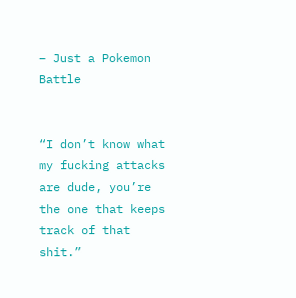– Just a Pokemon Battle


“I don’t know what my fucking attacks are dude, you’re the one that keeps track of that shit.”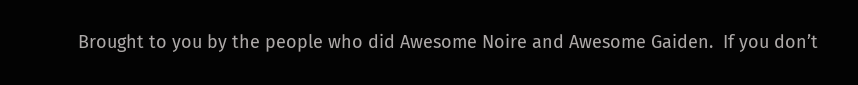Brought to you by the people who did Awesome Noire and Awesome Gaiden.  If you don’t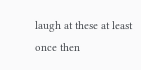laugh at these at least once then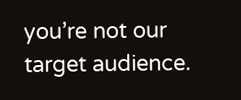you’re not our target audience.